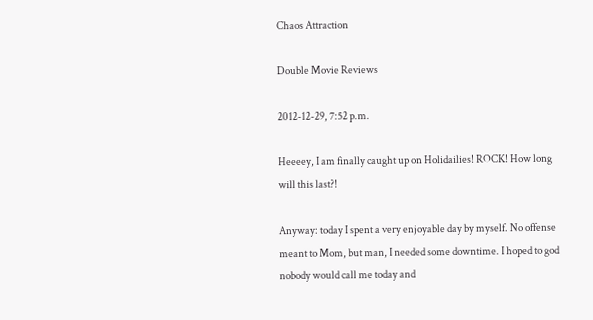Chaos Attraction

Double Movie Reviews

2012-12-29, 7:52 p.m.

Heeeey, I am finally caught up on Holidailies! ROCK! How long will this last?!

Anyway: today I spent a very enjoyable day by myself. No offense meant to Mom, but man, I needed some downtime. I hoped to god nobody would call me today and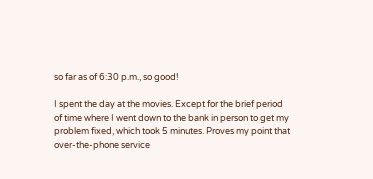so far as of 6:30 p.m., so good!

I spent the day at the movies. Except for the brief period of time where I went down to the bank in person to get my problem fixed, which took 5 minutes. Proves my point that over-the-phone service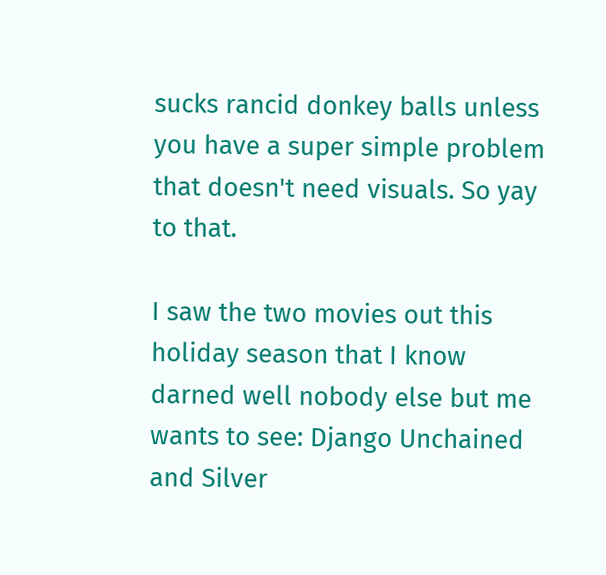sucks rancid donkey balls unless you have a super simple problem that doesn't need visuals. So yay to that.

I saw the two movies out this holiday season that I know darned well nobody else but me wants to see: Django Unchained and Silver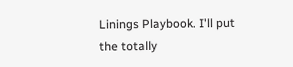Linings Playbook. I'll put the totally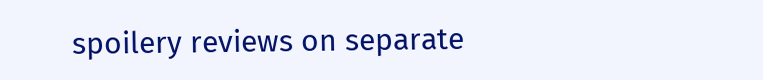spoilery reviews on separate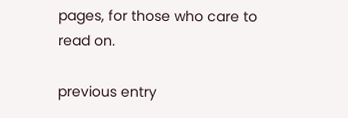pages, for those who care to read on.

previous entry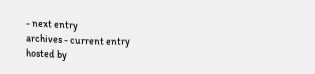- next entry
archives - current entry
hosted by